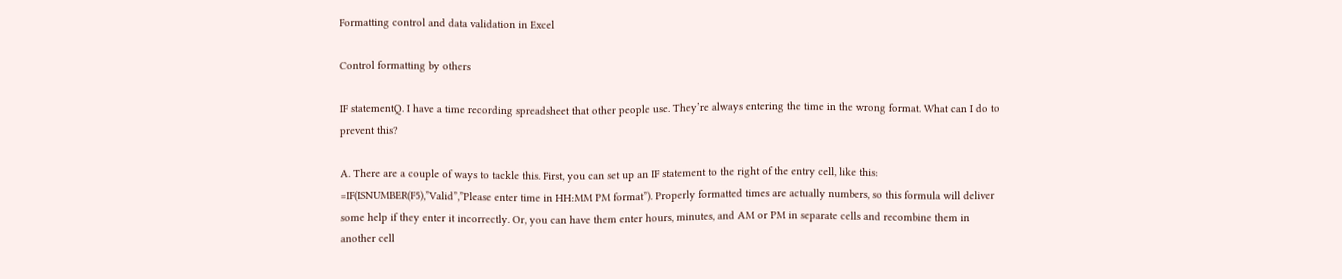Formatting control and data validation in Excel

Control formatting by others

IF statementQ. I have a time recording spreadsheet that other people use. They’re always entering the time in the wrong format. What can I do to prevent this?

A. There are a couple of ways to tackle this. First, you can set up an IF statement to the right of the entry cell, like this: =IF(ISNUMBER(F5),”Valid”,”Please enter time in HH:MM PM format”). Properly formatted times are actually numbers, so this formula will deliver some help if they enter it incorrectly. Or, you can have them enter hours, minutes, and AM or PM in separate cells and recombine them in another cell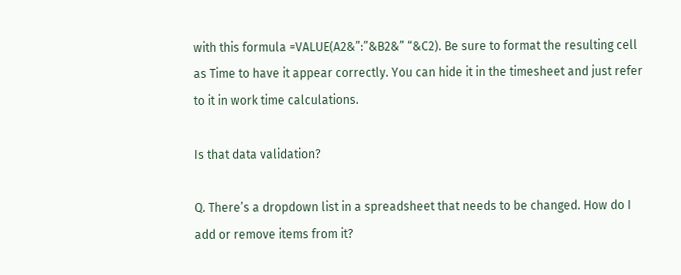with this formula =VALUE(A2&”:”&B2&” “&C2). Be sure to format the resulting cell as Time to have it appear correctly. You can hide it in the timesheet and just refer to it in work time calculations.

Is that data validation?

Q. There’s a dropdown list in a spreadsheet that needs to be changed. How do I add or remove items from it?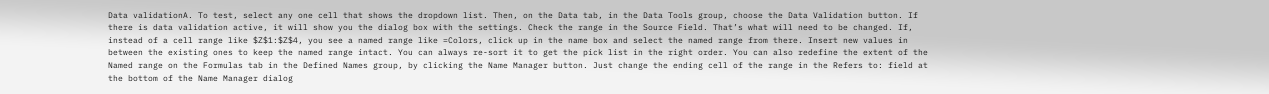Data validationA. To test, select any one cell that shows the dropdown list. Then, on the Data tab, in the Data Tools group, choose the Data Validation button. If there is data validation active, it will show you the dialog box with the settings. Check the range in the Source Field. That’s what will need to be changed. If, instead of a cell range like $Z$1:$Z$4, you see a named range like =Colors, click up in the name box and select the named range from there. Insert new values in between the existing ones to keep the named range intact. You can always re-sort it to get the pick list in the right order. You can also redefine the extent of the Named range on the Formulas tab in the Defined Names group, by clicking the Name Manager button. Just change the ending cell of the range in the Refers to: field at the bottom of the Name Manager dialog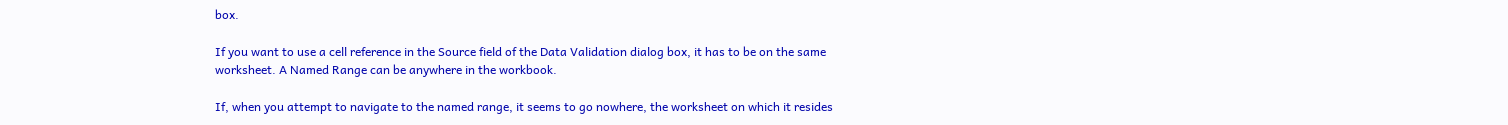box.

If you want to use a cell reference in the Source field of the Data Validation dialog box, it has to be on the same worksheet. A Named Range can be anywhere in the workbook.

If, when you attempt to navigate to the named range, it seems to go nowhere, the worksheet on which it resides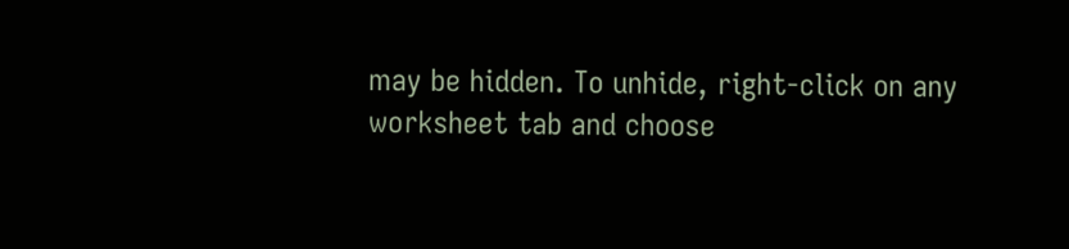may be hidden. To unhide, right-click on any worksheet tab and choose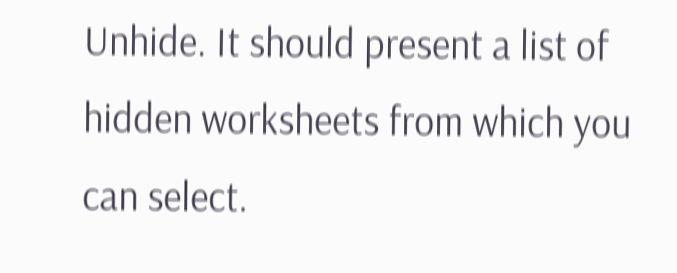Unhide. It should present a list of hidden worksheets from which you can select.